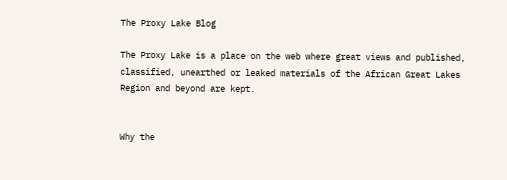The Proxy Lake Blog

The Proxy Lake is a place on the web where great views and published, classified, unearthed or leaked materials of the African Great Lakes Region and beyond are kept.


Why the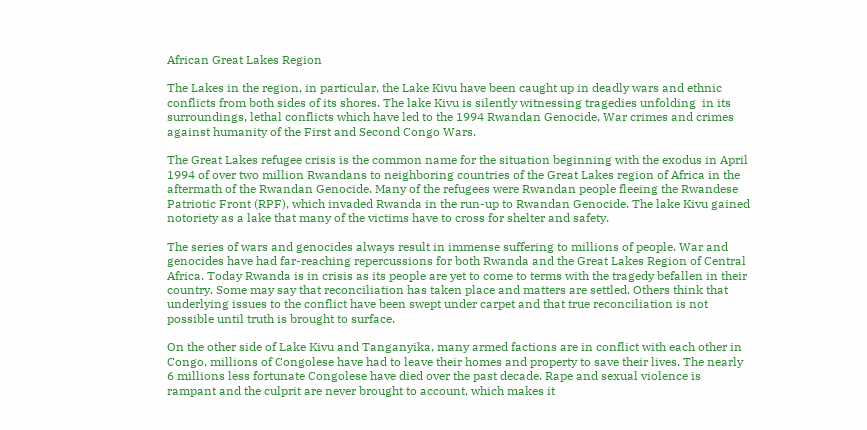African Great Lakes Region

The Lakes in the region, in particular, the Lake Kivu have been caught up in deadly wars and ethnic conflicts from both sides of its shores. The lake Kivu is silently witnessing tragedies unfolding  in its surroundings, lethal conflicts which have led to the 1994 Rwandan Genocide, War crimes and crimes against humanity of the First and Second Congo Wars.

The Great Lakes refugee crisis is the common name for the situation beginning with the exodus in April 1994 of over two million Rwandans to neighboring countries of the Great Lakes region of Africa in the aftermath of the Rwandan Genocide. Many of the refugees were Rwandan people fleeing the Rwandese Patriotic Front (RPF), which invaded Rwanda in the run-up to Rwandan Genocide. The lake Kivu gained notoriety as a lake that many of the victims have to cross for shelter and safety.

The series of wars and genocides always result in immense suffering to millions of people. War and genocides have had far-reaching repercussions for both Rwanda and the Great Lakes Region of Central Africa. Today Rwanda is in crisis as its people are yet to come to terms with the tragedy befallen in their country. Some may say that reconciliation has taken place and matters are settled. Others think that underlying issues to the conflict have been swept under carpet and that true reconciliation is not possible until truth is brought to surface.

On the other side of Lake Kivu and Tanganyika, many armed factions are in conflict with each other in Congo, millions of Congolese have had to leave their homes and property to save their lives. The nearly 6 millions less fortunate Congolese have died over the past decade. Rape and sexual violence is rampant and the culprit are never brought to account, which makes it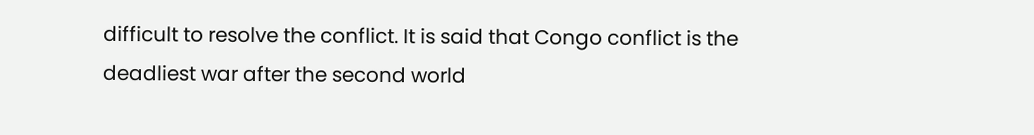difficult to resolve the conflict. It is said that Congo conflict is the deadliest war after the second world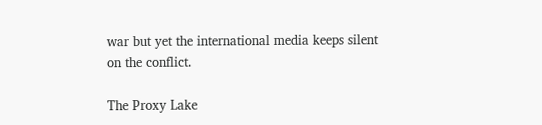war but yet the international media keeps silent on the conflict.

The Proxy Lake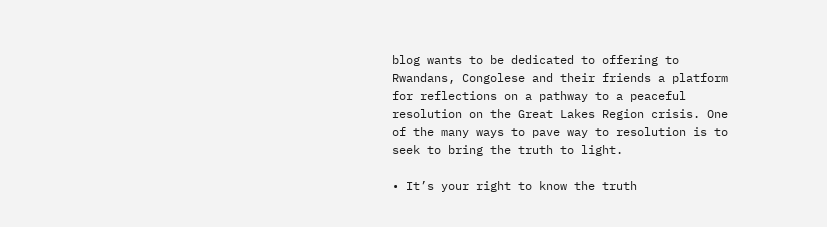blog wants to be dedicated to offering to Rwandans, Congolese and their friends a platform for reflections on a pathway to a peaceful resolution on the Great Lakes Region crisis. One of the many ways to pave way to resolution is to seek to bring the truth to light.

• It’s your right to know the truth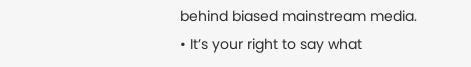behind biased mainstream media.
• It’s your right to say what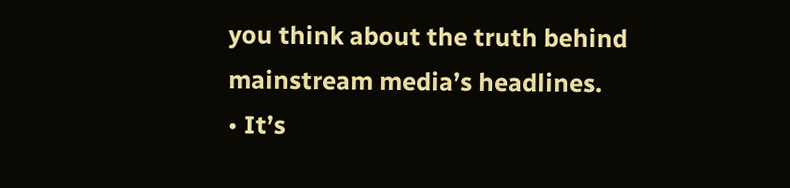you think about the truth behind mainstream media’s headlines.
• It’s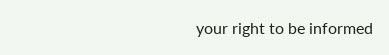your right to be informed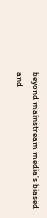beyond mainstream media’s biased and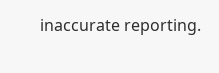inaccurate reporting.